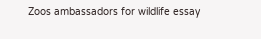Zoos ambassadors for wildlife essay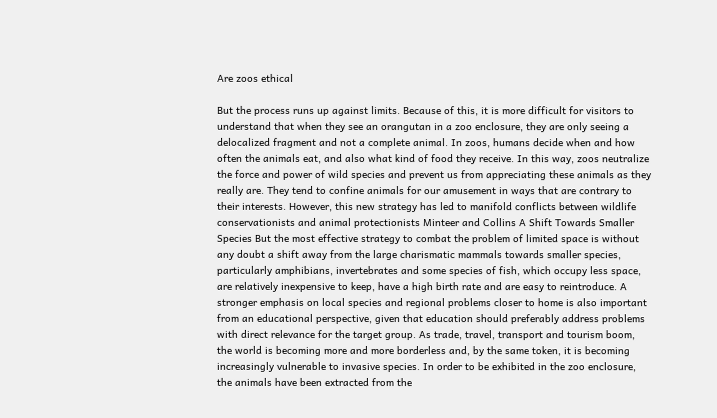Are zoos ethical

But the process runs up against limits. Because of this, it is more difficult for visitors to understand that when they see an orangutan in a zoo enclosure, they are only seeing a delocalized fragment and not a complete animal. In zoos, humans decide when and how often the animals eat, and also what kind of food they receive. In this way, zoos neutralize the force and power of wild species and prevent us from appreciating these animals as they really are. They tend to confine animals for our amusement in ways that are contrary to their interests. However, this new strategy has led to manifold conflicts between wildlife conservationists and animal protectionists Minteer and Collins A Shift Towards Smaller Species But the most effective strategy to combat the problem of limited space is without any doubt a shift away from the large charismatic mammals towards smaller species, particularly amphibians, invertebrates and some species of fish, which occupy less space, are relatively inexpensive to keep, have a high birth rate and are easy to reintroduce. A stronger emphasis on local species and regional problems closer to home is also important from an educational perspective, given that education should preferably address problems with direct relevance for the target group. As trade, travel, transport and tourism boom, the world is becoming more and more borderless and, by the same token, it is becoming increasingly vulnerable to invasive species. In order to be exhibited in the zoo enclosure, the animals have been extracted from the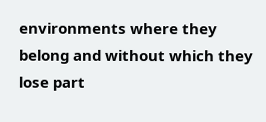environments where they belong and without which they lose part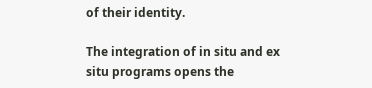of their identity.

The integration of in situ and ex situ programs opens the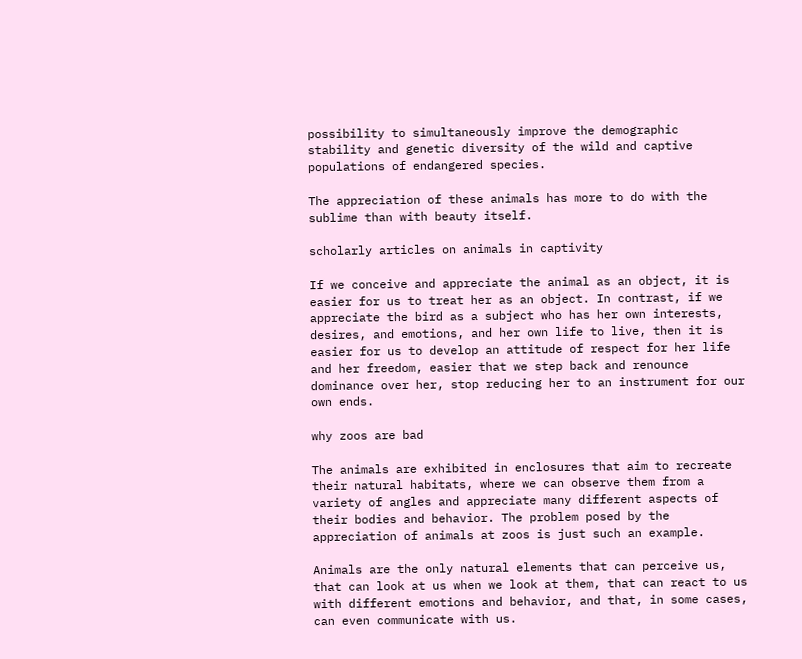possibility to simultaneously improve the demographic stability and genetic diversity of the wild and captive populations of endangered species.

The appreciation of these animals has more to do with the sublime than with beauty itself.

scholarly articles on animals in captivity

If we conceive and appreciate the animal as an object, it is easier for us to treat her as an object. In contrast, if we appreciate the bird as a subject who has her own interests, desires, and emotions, and her own life to live, then it is easier for us to develop an attitude of respect for her life and her freedom, easier that we step back and renounce dominance over her, stop reducing her to an instrument for our own ends.

why zoos are bad

The animals are exhibited in enclosures that aim to recreate their natural habitats, where we can observe them from a variety of angles and appreciate many different aspects of their bodies and behavior. The problem posed by the appreciation of animals at zoos is just such an example.

Animals are the only natural elements that can perceive us, that can look at us when we look at them, that can react to us with different emotions and behavior, and that, in some cases, can even communicate with us.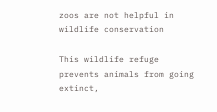zoos are not helpful in wildlife conservation

This wildlife refuge prevents animals from going extinct,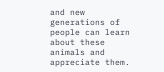and new generations of people can learn about these animals and appreciate them.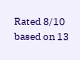Rated 8/10 based on 13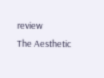review
The Aesthetic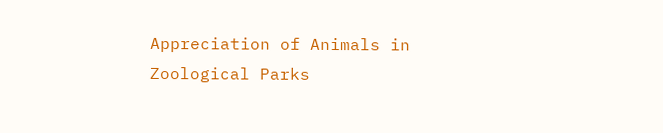Appreciation of Animals in Zoological Parks